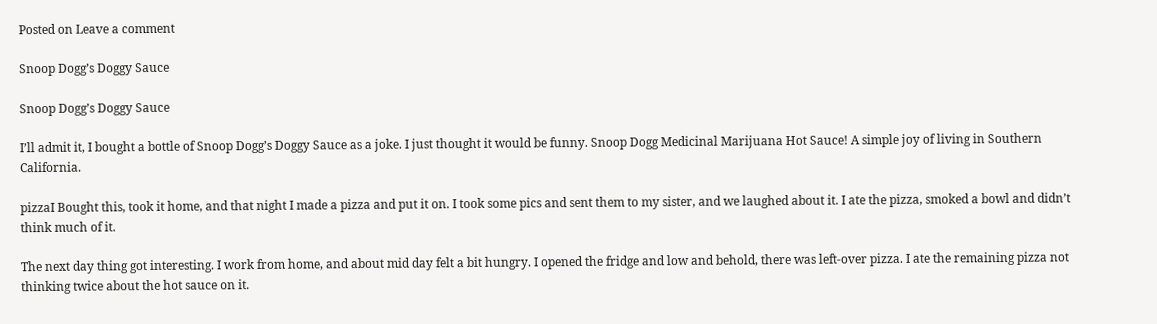Posted on Leave a comment

Snoop Dogg’s Doggy Sauce

Snoop Dogg’s Doggy Sauce

I’ll admit it, I bought a bottle of Snoop Dogg’s Doggy Sauce as a joke. I just thought it would be funny. Snoop Dogg Medicinal Marijuana Hot Sauce! A simple joy of living in Southern California.

pizzaI Bought this, took it home, and that night I made a pizza and put it on. I took some pics and sent them to my sister, and we laughed about it. I ate the pizza, smoked a bowl and didn’t think much of it.

The next day thing got interesting. I work from home, and about mid day felt a bit hungry. I opened the fridge and low and behold, there was left-over pizza. I ate the remaining pizza not thinking twice about the hot sauce on it.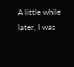A little while later, I was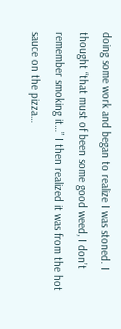doing some work and began to realize I was stoned. I thought “that must of been some good weed, I don’t remember smoking it…” I then realized it was from the hot sauce on the pizza…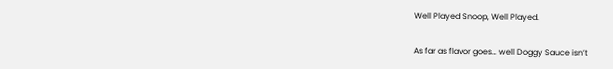Well Played Snoop, Well Played.

As far as flavor goes… well Doggy Sauce isn’t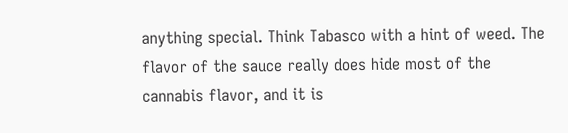anything special. Think Tabasco with a hint of weed. The flavor of the sauce really does hide most of the cannabis flavor, and it is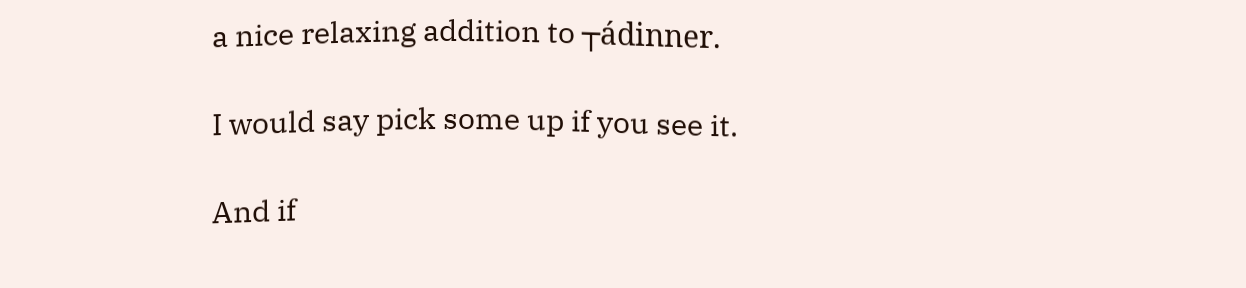a nice relaxing addition to ┬ádinner.

I would say pick some up if you see it.

And if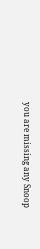you are missing any Snoop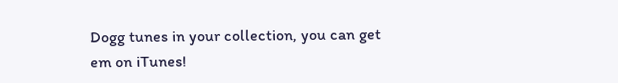Dogg tunes in your collection, you can get em on iTunes!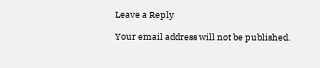Leave a Reply

Your email address will not be published.